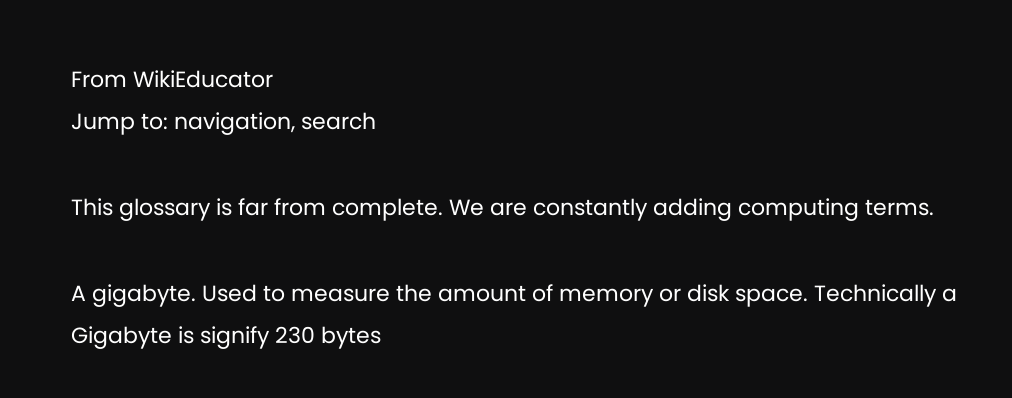From WikiEducator
Jump to: navigation, search

This glossary is far from complete. We are constantly adding computing terms.

A gigabyte. Used to measure the amount of memory or disk space. Technically a Gigabyte is signify 230 bytes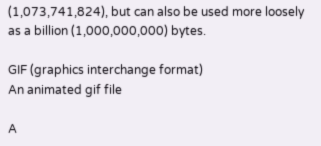(1,073,741,824), but can also be used more loosely as a billion (1,000,000,000) bytes.

GIF (graphics interchange format)
An animated gif file

A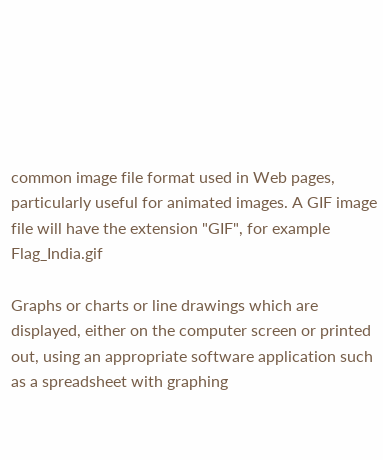common image file format used in Web pages, particularly useful for animated images. A GIF image file will have the extension "GIF", for example Flag_India.gif

Graphs or charts or line drawings which are displayed, either on the computer screen or printed out, using an appropriate software application such as a spreadsheet with graphing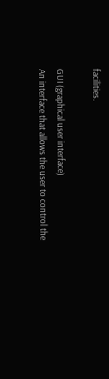facilities.

GUI (graphical user interface)
An interface that allows the user to control the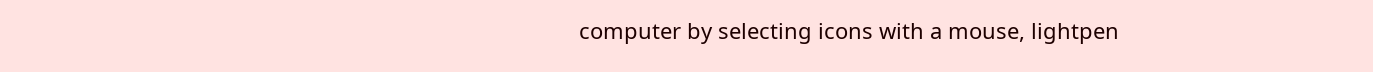computer by selecting icons with a mouse, lightpen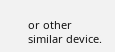or other similar device.